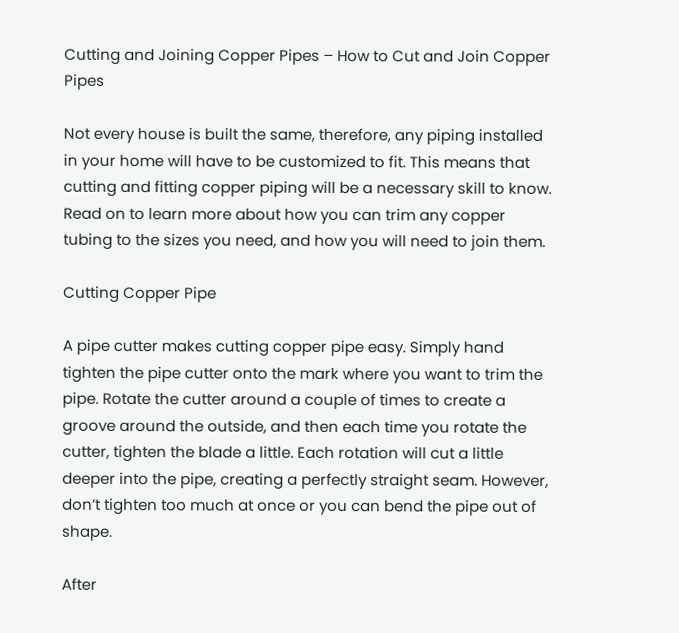Cutting and Joining Copper Pipes – How to Cut and Join Copper Pipes

Not every house is built the same, therefore, any piping installed in your home will have to be customized to fit. This means that cutting and fitting copper piping will be a necessary skill to know. Read on to learn more about how you can trim any copper tubing to the sizes you need, and how you will need to join them.

Cutting Copper Pipe

A pipe cutter makes cutting copper pipe easy. Simply hand tighten the pipe cutter onto the mark where you want to trim the pipe. Rotate the cutter around a couple of times to create a groove around the outside, and then each time you rotate the cutter, tighten the blade a little. Each rotation will cut a little deeper into the pipe, creating a perfectly straight seam. However, don’t tighten too much at once or you can bend the pipe out of shape.

After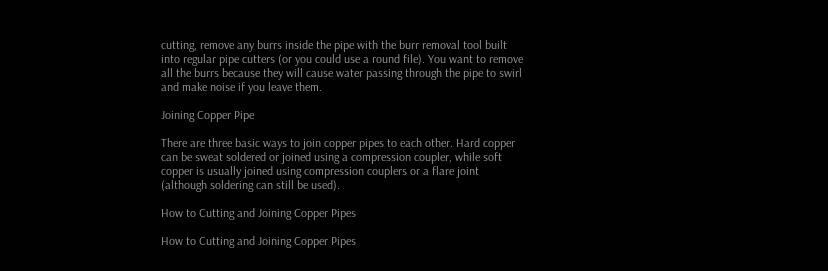cutting, remove any burrs inside the pipe with the burr removal tool built into regular pipe cutters (or you could use a round file). You want to remove all the burrs because they will cause water passing through the pipe to swirl and make noise if you leave them.

Joining Copper Pipe

There are three basic ways to join copper pipes to each other. Hard copper can be sweat soldered or joined using a compression coupler, while soft copper is usually joined using compression couplers or a flare joint (although soldering can still be used).

How to Cutting and Joining Copper Pipes

How to Cutting and Joining Copper Pipes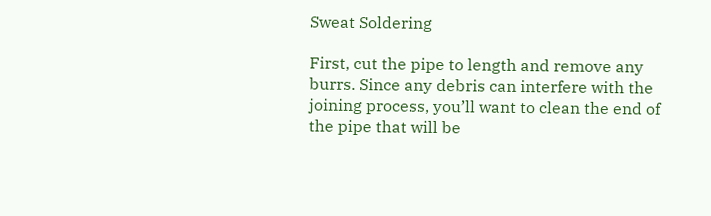Sweat Soldering

First, cut the pipe to length and remove any burrs. Since any debris can interfere with the joining process, you’ll want to clean the end of the pipe that will be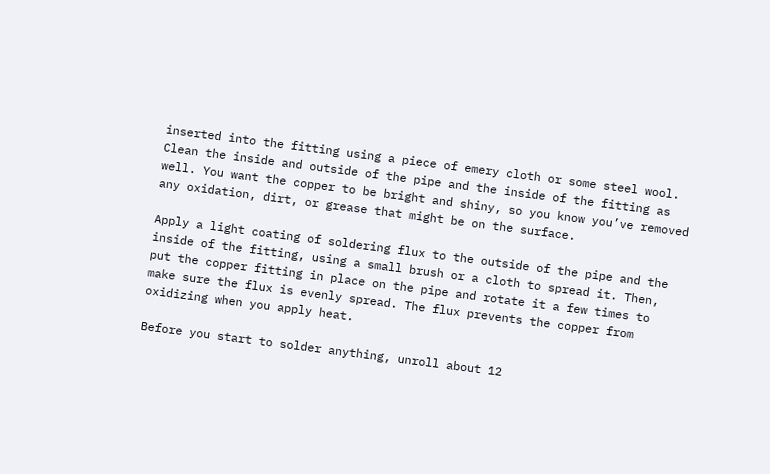inserted into the fitting using a piece of emery cloth or some steel wool. Clean the inside and outside of the pipe and the inside of the fitting as well. You want the copper to be bright and shiny, so you know you’ve removed any oxidation, dirt, or grease that might be on the surface.

Apply a light coating of soldering flux to the outside of the pipe and the inside of the fitting, using a small brush or a cloth to spread it. Then, put the copper fitting in place on the pipe and rotate it a few times to make sure the flux is evenly spread. The flux prevents the copper from oxidizing when you apply heat.

Before you start to solder anything, unroll about 12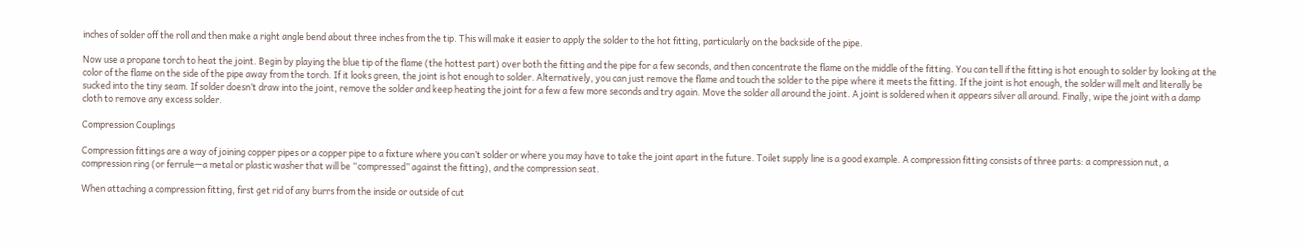inches of solder off the roll and then make a right angle bend about three inches from the tip. This will make it easier to apply the solder to the hot fitting, particularly on the backside of the pipe.

Now use a propane torch to heat the joint. Begin by playing the blue tip of the flame (the hottest part) over both the fitting and the pipe for a few seconds, and then concentrate the flame on the middle of the fitting. You can tell if the fitting is hot enough to solder by looking at the color of the flame on the side of the pipe away from the torch. If it looks green, the joint is hot enough to solder. Alternatively, you can just remove the flame and touch the solder to the pipe where it meets the fitting. If the joint is hot enough, the solder will melt and literally be sucked into the tiny seam. If solder doesn’t draw into the joint, remove the solder and keep heating the joint for a few a few more seconds and try again. Move the solder all around the joint. A joint is soldered when it appears silver all around. Finally, wipe the joint with a damp cloth to remove any excess solder.

Compression Couplings

Compression fittings are a way of joining copper pipes or a copper pipe to a fixture where you can’t solder or where you may have to take the joint apart in the future. Toilet supply line is a good example. A compression fitting consists of three parts: a compression nut, a compression ring (or ferrule—a metal or plastic washer that will be “compressed” against the fitting), and the compression seat.

When attaching a compression fitting, first get rid of any burrs from the inside or outside of cut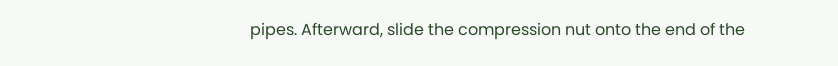pipes. Afterward, slide the compression nut onto the end of the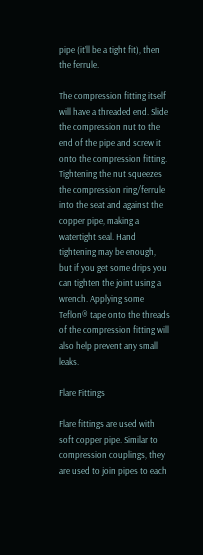pipe (it’ll be a tight fit), then the ferrule.

The compression fitting itself will have a threaded end. Slide the compression nut to the end of the pipe and screw it onto the compression fitting. Tightening the nut squeezes the compression ring/ferrule into the seat and against the copper pipe, making a watertight seal. Hand tightening may be enough, but if you get some drips you can tighten the joint using a wrench. Applying some Teflon® tape onto the threads of the compression fitting will also help prevent any small leaks.

Flare Fittings

Flare fittings are used with soft copper pipe. Similar to compression couplings, they are used to join pipes to each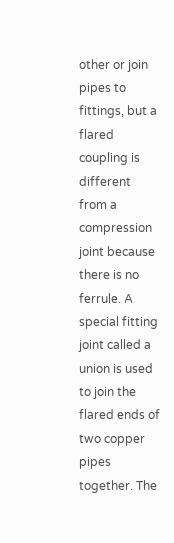other or join pipes to fittings, but a flared coupling is different from a compression joint because there is no ferrule. A special fitting joint called a union is used to join the flared ends of two copper pipes together. The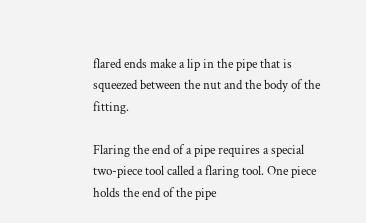flared ends make a lip in the pipe that is squeezed between the nut and the body of the fitting.

Flaring the end of a pipe requires a special two-piece tool called a flaring tool. One piece holds the end of the pipe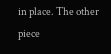in place. The other piece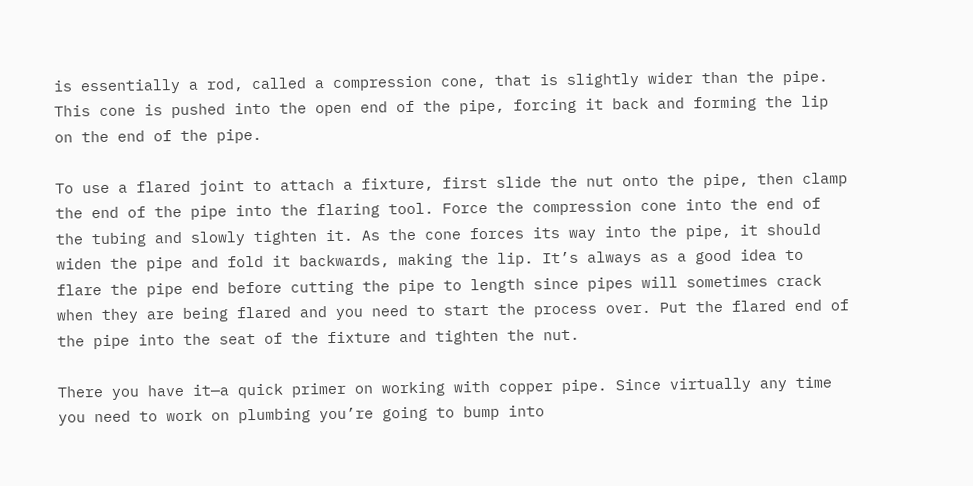is essentially a rod, called a compression cone, that is slightly wider than the pipe. This cone is pushed into the open end of the pipe, forcing it back and forming the lip on the end of the pipe.

To use a flared joint to attach a fixture, first slide the nut onto the pipe, then clamp the end of the pipe into the flaring tool. Force the compression cone into the end of the tubing and slowly tighten it. As the cone forces its way into the pipe, it should widen the pipe and fold it backwards, making the lip. It’s always as a good idea to flare the pipe end before cutting the pipe to length since pipes will sometimes crack when they are being flared and you need to start the process over. Put the flared end of the pipe into the seat of the fixture and tighten the nut.

There you have it—a quick primer on working with copper pipe. Since virtually any time you need to work on plumbing you’re going to bump into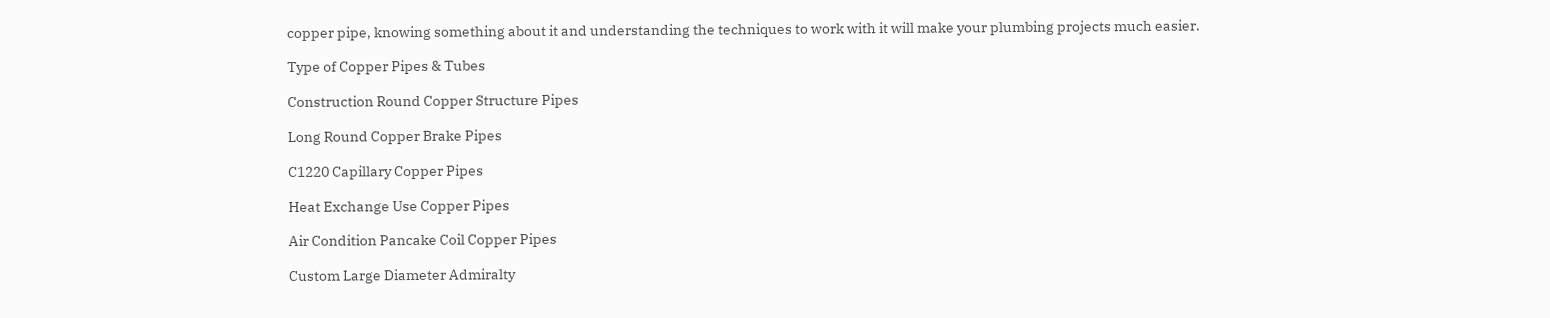copper pipe, knowing something about it and understanding the techniques to work with it will make your plumbing projects much easier.

Type of Copper Pipes & Tubes

Construction Round Copper Structure Pipes

Long Round Copper Brake Pipes

C1220 Capillary Copper Pipes

Heat Exchange Use Copper Pipes

Air Condition Pancake Coil Copper Pipes

Custom Large Diameter Admiralty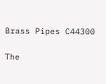Brass Pipes C44300

The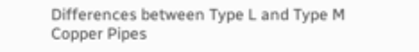Differences between Type L and Type M Copper Pipes